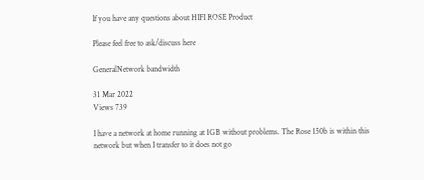If you have any questions about HIFI ROSE Product

Please feel free to ask/discuss here

GeneralNetwork bandwidth

31 Mar 2022
Views 739

I have a network at home running at 1GB without problems. The Rose 150b is within this network but when I transfer to it does not go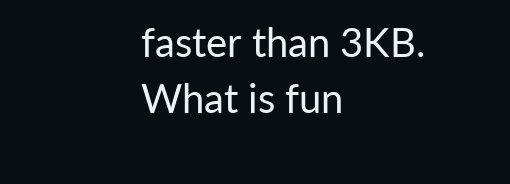faster than 3KB. What is fun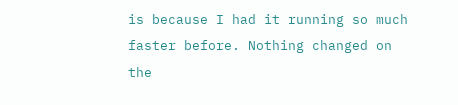is because I had it running so much faster before. Nothing changed on the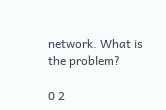network. What is the problem?

0 2